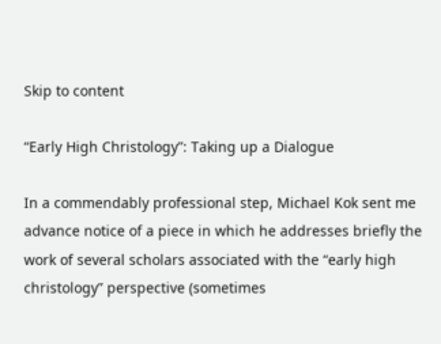Skip to content

“Early High Christology”: Taking up a Dialogue

In a commendably professional step, Michael Kok sent me advance notice of a piece in which he addresses briefly the work of several scholars associated with the “early high christology” perspective (sometimes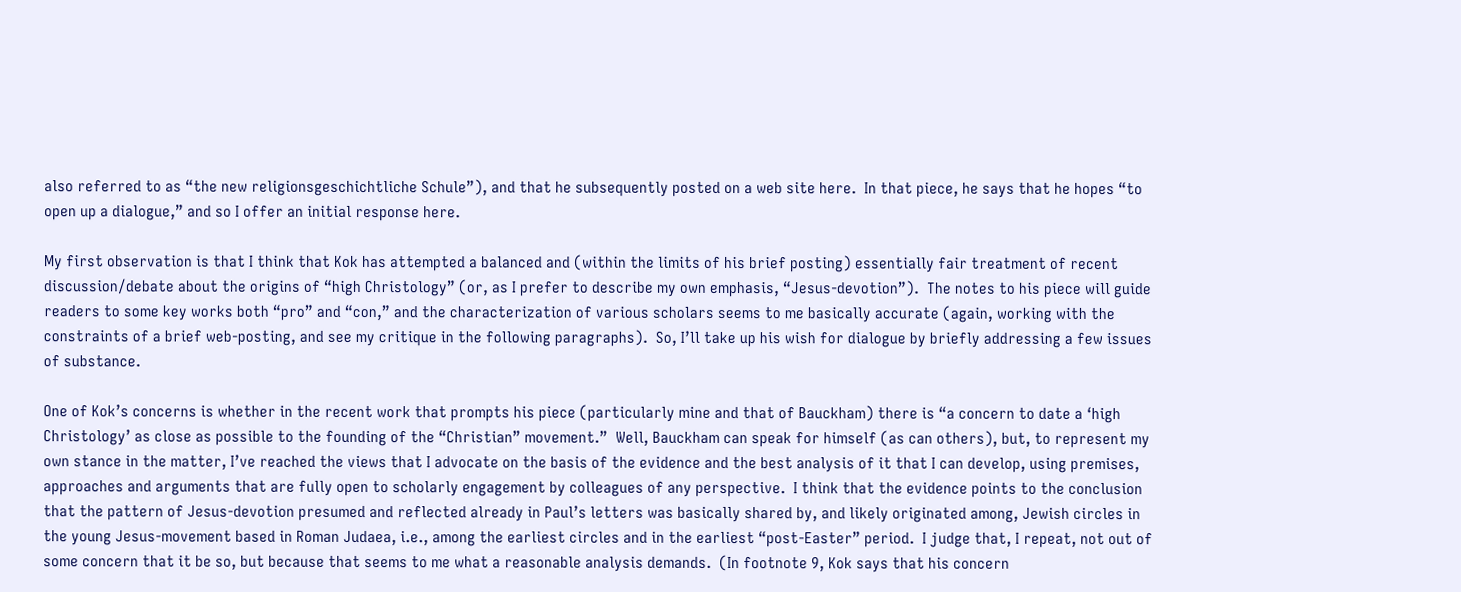also referred to as “the new religionsgeschichtliche Schule”), and that he subsequently posted on a web site here.  In that piece, he says that he hopes “to open up a dialogue,” and so I offer an initial response here.

My first observation is that I think that Kok has attempted a balanced and (within the limits of his brief posting) essentially fair treatment of recent discussion/debate about the origins of “high Christology” (or, as I prefer to describe my own emphasis, “Jesus-devotion”).  The notes to his piece will guide readers to some key works both “pro” and “con,” and the characterization of various scholars seems to me basically accurate (again, working with the constraints of a brief web-posting, and see my critique in the following paragraphs).  So, I’ll take up his wish for dialogue by briefly addressing a few issues of substance.

One of Kok’s concerns is whether in the recent work that prompts his piece (particularly mine and that of Bauckham) there is “a concern to date a ‘high Christology’ as close as possible to the founding of the “Christian” movement.”  Well, Bauckham can speak for himself (as can others), but, to represent my own stance in the matter, I’ve reached the views that I advocate on the basis of the evidence and the best analysis of it that I can develop, using premises, approaches and arguments that are fully open to scholarly engagement by colleagues of any perspective.  I think that the evidence points to the conclusion that the pattern of Jesus-devotion presumed and reflected already in Paul’s letters was basically shared by, and likely originated among, Jewish circles in the young Jesus-movement based in Roman Judaea, i.e., among the earliest circles and in the earliest “post-Easter” period.  I judge that, I repeat, not out of some concern that it be so, but because that seems to me what a reasonable analysis demands.  (In footnote 9, Kok says that his concern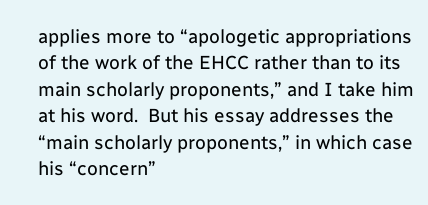applies more to “apologetic appropriations of the work of the EHCC rather than to its main scholarly proponents,” and I take him at his word.  But his essay addresses the “main scholarly proponents,” in which case his “concern”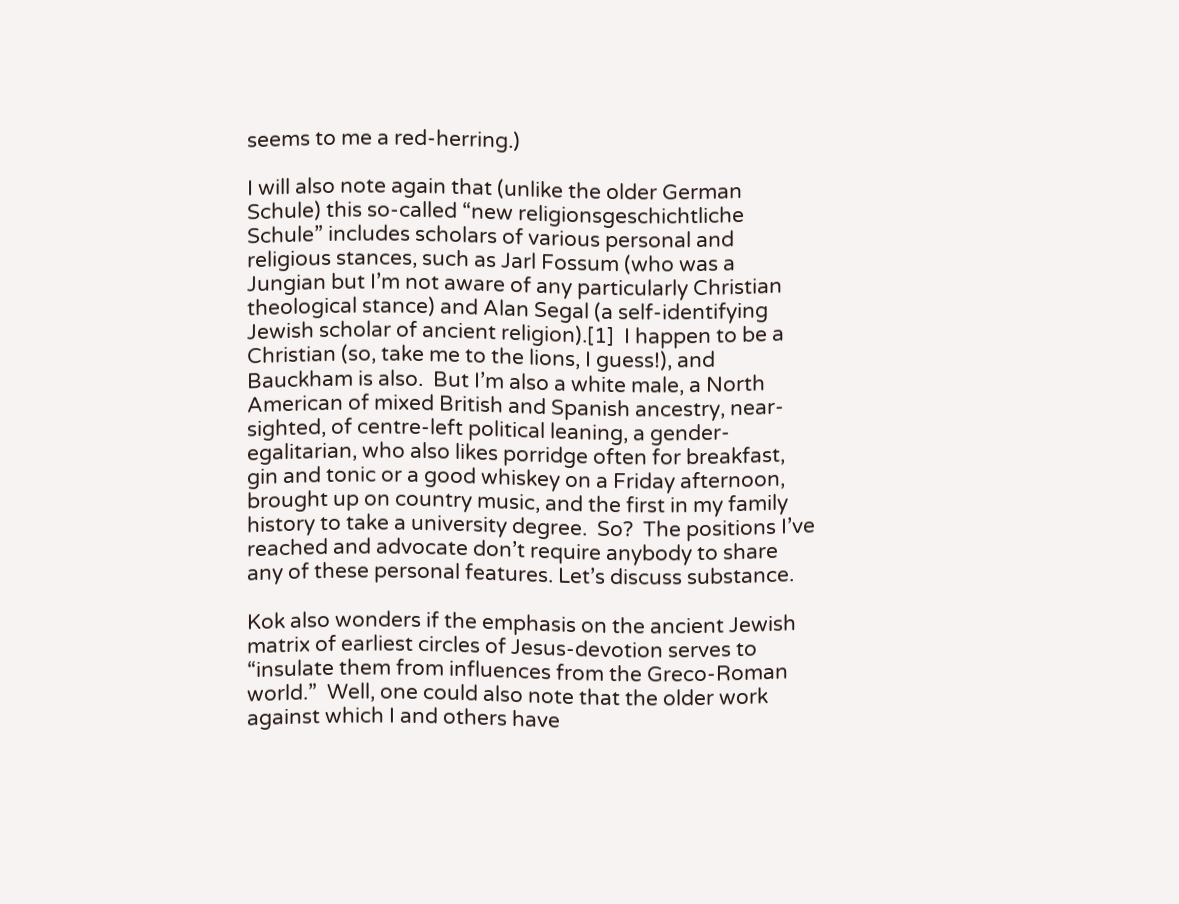seems to me a red-herring.)

I will also note again that (unlike the older German Schule) this so-called “new religionsgeschichtliche Schule” includes scholars of various personal and religious stances, such as Jarl Fossum (who was a Jungian but I’m not aware of any particularly Christian theological stance) and Alan Segal (a self-identifying Jewish scholar of ancient religion).[1]  I happen to be a Christian (so, take me to the lions, I guess!), and Bauckham is also.  But I’m also a white male, a North American of mixed British and Spanish ancestry, near-sighted, of centre-left political leaning, a gender-egalitarian, who also likes porridge often for breakfast, gin and tonic or a good whiskey on a Friday afternoon, brought up on country music, and the first in my family history to take a university degree.  So?  The positions I’ve reached and advocate don’t require anybody to share any of these personal features. Let’s discuss substance.

Kok also wonders if the emphasis on the ancient Jewish matrix of earliest circles of Jesus-devotion serves to “insulate them from influences from the Greco-Roman world.”  Well, one could also note that the older work against which I and others have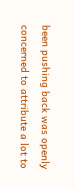been pushing back was openly concerned to attribute a lot to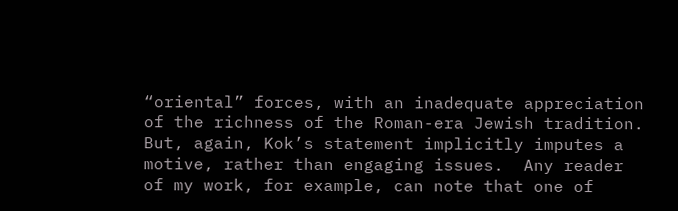“oriental” forces, with an inadequate appreciation of the richness of the Roman-era Jewish tradition. But, again, Kok’s statement implicitly imputes a motive, rather than engaging issues.  Any reader of my work, for example, can note that one of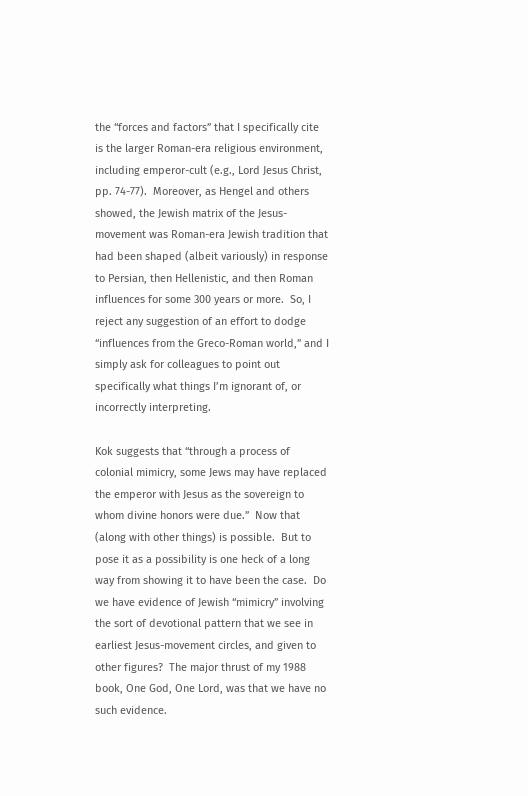the “forces and factors” that I specifically cite is the larger Roman-era religious environment, including emperor-cult (e.g., Lord Jesus Christ, pp. 74-77).  Moreover, as Hengel and others showed, the Jewish matrix of the Jesus-movement was Roman-era Jewish tradition that had been shaped (albeit variously) in response to Persian, then Hellenistic, and then Roman influences for some 300 years or more.  So, I reject any suggestion of an effort to dodge “influences from the Greco-Roman world,” and I simply ask for colleagues to point out specifically what things I’m ignorant of, or incorrectly interpreting.

Kok suggests that “through a process of colonial mimicry, some Jews may have replaced the emperor with Jesus as the sovereign to whom divine honors were due.”  Now that (along with other things) is possible.  But to pose it as a possibility is one heck of a long way from showing it to have been the case.  Do we have evidence of Jewish “mimicry” involving the sort of devotional pattern that we see in earliest Jesus-movement circles, and given to other figures?  The major thrust of my 1988 book, One God, One Lord, was that we have no such evidence.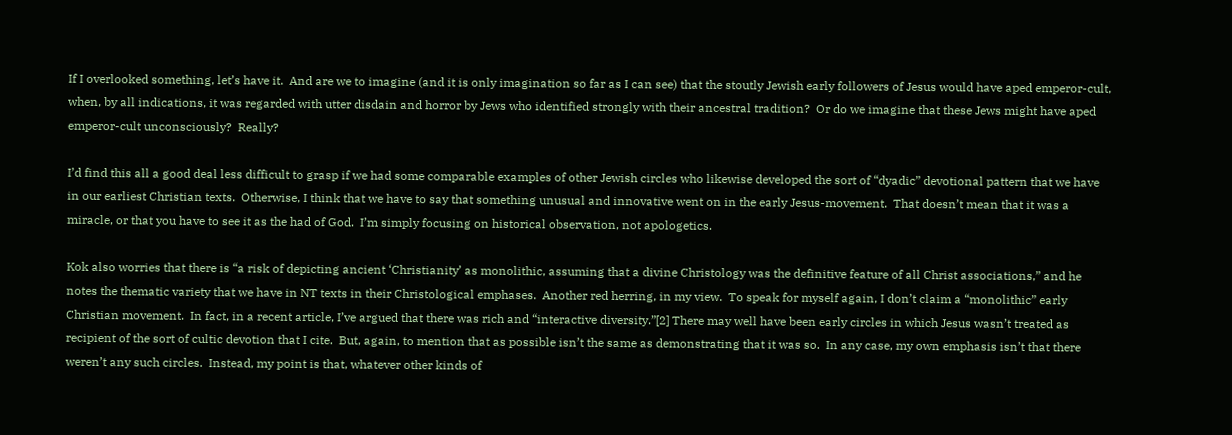If I overlooked something, let’s have it.  And are we to imagine (and it is only imagination so far as I can see) that the stoutly Jewish early followers of Jesus would have aped emperor-cult, when, by all indications, it was regarded with utter disdain and horror by Jews who identified strongly with their ancestral tradition?  Or do we imagine that these Jews might have aped emperor-cult unconsciously?  Really?

I’d find this all a good deal less difficult to grasp if we had some comparable examples of other Jewish circles who likewise developed the sort of “dyadic” devotional pattern that we have in our earliest Christian texts.  Otherwise, I think that we have to say that something unusual and innovative went on in the early Jesus-movement.  That doesn’t mean that it was a miracle, or that you have to see it as the had of God.  I’m simply focusing on historical observation, not apologetics.

Kok also worries that there is “a risk of depicting ancient ‘Christianity’ as monolithic, assuming that a divine Christology was the definitive feature of all Christ associations,” and he notes the thematic variety that we have in NT texts in their Christological emphases.  Another red herring, in my view.  To speak for myself again, I don’t claim a “monolithic” early Christian movement.  In fact, in a recent article, I’ve argued that there was rich and “interactive diversity.”[2] There may well have been early circles in which Jesus wasn’t treated as recipient of the sort of cultic devotion that I cite.  But, again, to mention that as possible isn’t the same as demonstrating that it was so.  In any case, my own emphasis isn’t that there weren’t any such circles.  Instead, my point is that, whatever other kinds of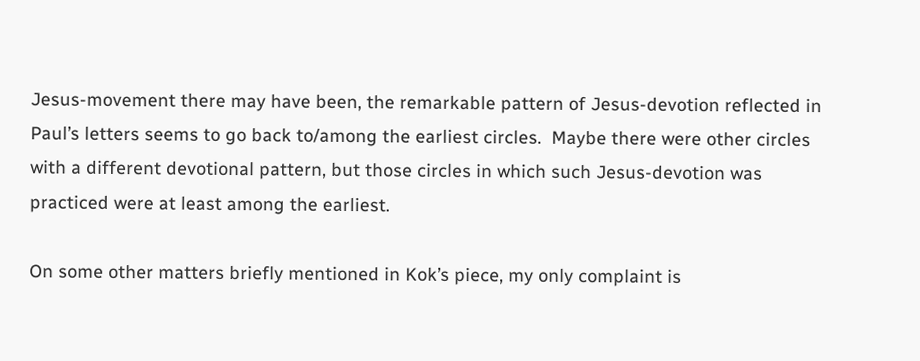Jesus-movement there may have been, the remarkable pattern of Jesus-devotion reflected in Paul’s letters seems to go back to/among the earliest circles.  Maybe there were other circles with a different devotional pattern, but those circles in which such Jesus-devotion was practiced were at least among the earliest.

On some other matters briefly mentioned in Kok’s piece, my only complaint is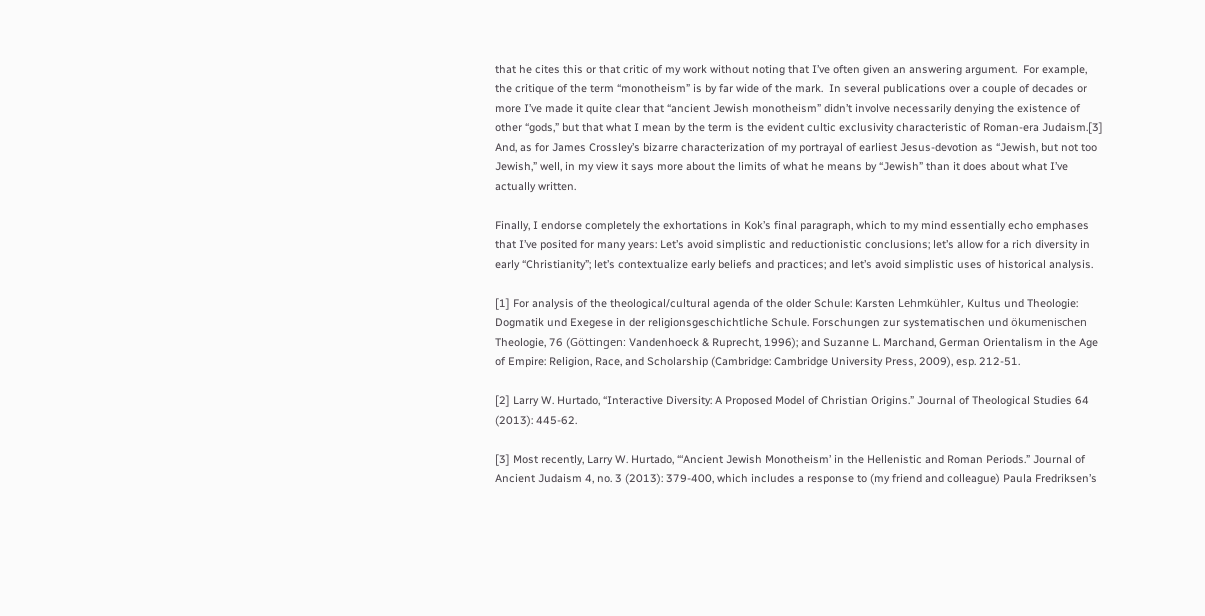that he cites this or that critic of my work without noting that I’ve often given an answering argument.  For example, the critique of the term “monotheism” is by far wide of the mark.  In several publications over a couple of decades or more I’ve made it quite clear that “ancient Jewish monotheism” didn’t involve necessarily denying the existence of other “gods,” but that what I mean by the term is the evident cultic exclusivity characteristic of Roman-era Judaism.[3] And, as for James Crossley’s bizarre characterization of my portrayal of earliest Jesus-devotion as “Jewish, but not too Jewish,” well, in my view it says more about the limits of what he means by “Jewish” than it does about what I’ve actually written.

Finally, I endorse completely the exhortations in Kok’s final paragraph, which to my mind essentially echo emphases that I’ve posited for many years: Let’s avoid simplistic and reductionistic conclusions; let’s allow for a rich diversity in early “Christianity”; let’s contextualize early beliefs and practices; and let’s avoid simplistic uses of historical analysis.

[1] For analysis of the theological/cultural agenda of the older Schule: Karsten Lehmkühler, Kultus und Theologie: Dogmatik und Exegese in der religionsgeschichtliche Schule. Forschungen zur systematischen und ökumenischen Theologie, 76 (Göttingen: Vandenhoeck & Ruprecht, 1996); and Suzanne L. Marchand, German Orientalism in the Age of Empire: Religion, Race, and Scholarship (Cambridge: Cambridge University Press, 2009), esp. 212-51.

[2] Larry W. Hurtado, “Interactive Diversity: A Proposed Model of Christian Origins.” Journal of Theological Studies 64 (2013): 445-62.

[3] Most recently, Larry W. Hurtado, “‘Ancient Jewish Monotheism’ in the Hellenistic and Roman Periods.” Journal of Ancient Judaism 4, no. 3 (2013): 379-400, which includes a response to (my friend and colleague) Paula Fredriksen’s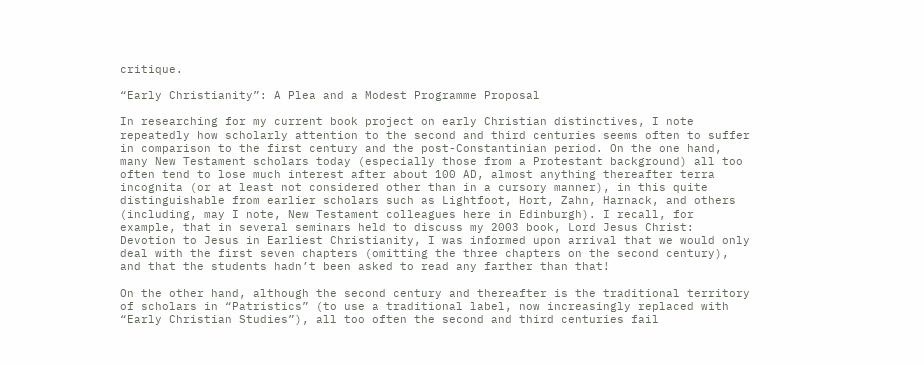critique.

“Early Christianity”: A Plea and a Modest Programme Proposal

In researching for my current book project on early Christian distinctives, I note repeatedly how scholarly attention to the second and third centuries seems often to suffer in comparison to the first century and the post-Constantinian period. On the one hand, many New Testament scholars today (especially those from a Protestant background) all too often tend to lose much interest after about 100 AD, almost anything thereafter terra incognita (or at least not considered other than in a cursory manner), in this quite distinguishable from earlier scholars such as Lightfoot, Hort, Zahn, Harnack, and others (including, may I note, New Testament colleagues here in Edinburgh). I recall, for example, that in several seminars held to discuss my 2003 book, Lord Jesus Christ: Devotion to Jesus in Earliest Christianity, I was informed upon arrival that we would only deal with the first seven chapters (omitting the three chapters on the second century), and that the students hadn’t been asked to read any farther than that!

On the other hand, although the second century and thereafter is the traditional territory of scholars in “Patristics” (to use a traditional label, now increasingly replaced with “Early Christian Studies”), all too often the second and third centuries fail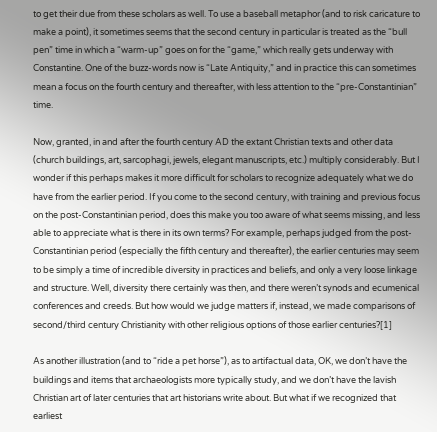to get their due from these scholars as well. To use a baseball metaphor (and to risk caricature to make a point), it sometimes seems that the second century in particular is treated as the “bull pen” time in which a “warm-up” goes on for the “game,” which really gets underway with Constantine. One of the buzz-words now is “Late Antiquity,” and in practice this can sometimes mean a focus on the fourth century and thereafter, with less attention to the “pre-Constantinian” time.

Now, granted, in and after the fourth century AD the extant Christian texts and other data (church buildings, art, sarcophagi, jewels, elegant manuscripts, etc.) multiply considerably. But I wonder if this perhaps makes it more difficult for scholars to recognize adequately what we do have from the earlier period. If you come to the second century, with training and previous focus on the post-Constantinian period, does this make you too aware of what seems missing, and less able to appreciate what is there in its own terms? For example, perhaps judged from the post-Constantinian period (especially the fifth century and thereafter), the earlier centuries may seem to be simply a time of incredible diversity in practices and beliefs, and only a very loose linkage and structure. Well, diversity there certainly was then, and there weren’t synods and ecumenical conferences and creeds. But how would we judge matters if, instead, we made comparisons of second/third century Christianity with other religious options of those earlier centuries?[1]

As another illustration (and to “ride a pet horse”), as to artifactual data, OK, we don’t have the buildings and items that archaeologists more typically study, and we don’t have the lavish Christian art of later centuries that art historians write about. But what if we recognized that earliest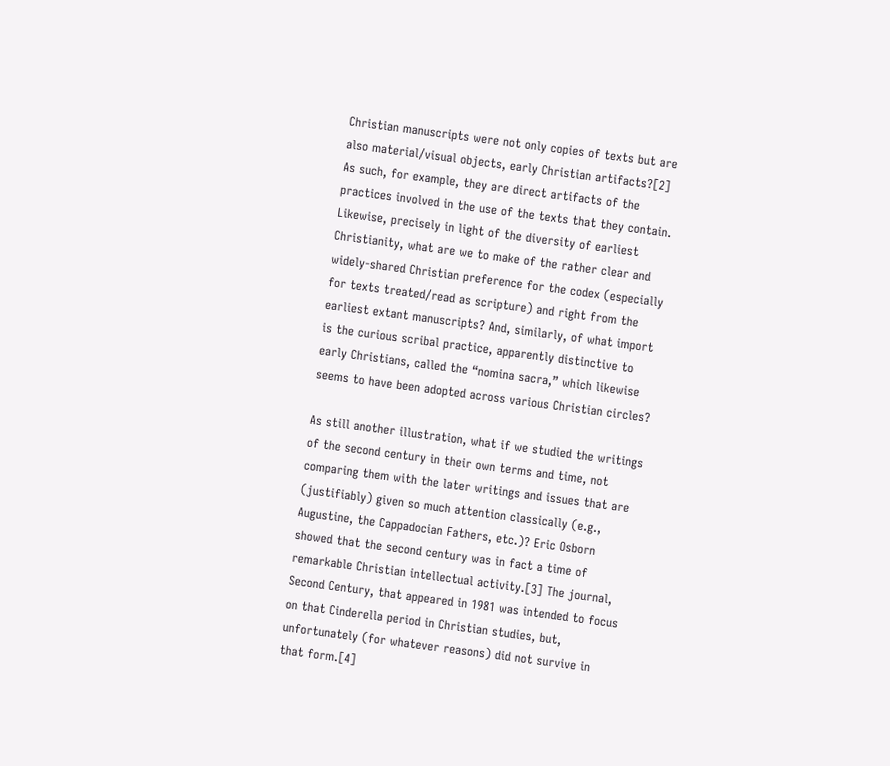Christian manuscripts were not only copies of texts but are also material/visual objects, early Christian artifacts?[2] As such, for example, they are direct artifacts of the practices involved in the use of the texts that they contain. Likewise, precisely in light of the diversity of earliest Christianity, what are we to make of the rather clear and widely-shared Christian preference for the codex (especially for texts treated/read as scripture) and right from the earliest extant manuscripts? And, similarly, of what import is the curious scribal practice, apparently distinctive to early Christians, called the “nomina sacra,” which likewise seems to have been adopted across various Christian circles?

As still another illustration, what if we studied the writings of the second century in their own terms and time, not comparing them with the later writings and issues that are (justifiably) given so much attention classically (e.g., Augustine, the Cappadocian Fathers, etc.)? Eric Osborn showed that the second century was in fact a time of remarkable Christian intellectual activity.[3] The journal, Second Century, that appeared in 1981 was intended to focus on that Cinderella period in Christian studies, but, unfortunately (for whatever reasons) did not survive in that form.[4]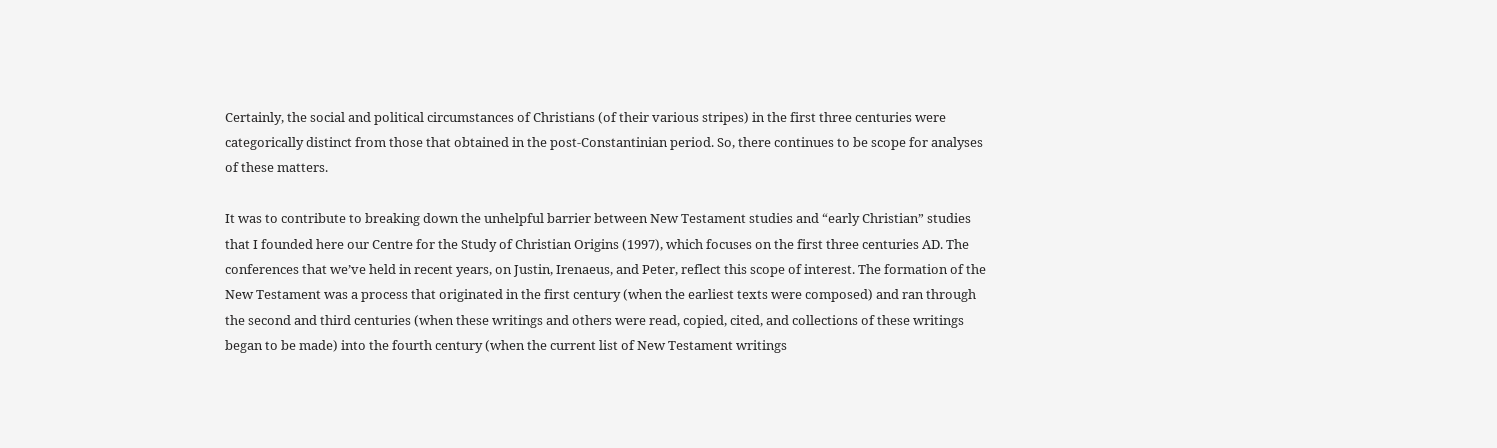Certainly, the social and political circumstances of Christians (of their various stripes) in the first three centuries were categorically distinct from those that obtained in the post-Constantinian period. So, there continues to be scope for analyses of these matters.

It was to contribute to breaking down the unhelpful barrier between New Testament studies and “early Christian” studies that I founded here our Centre for the Study of Christian Origins (1997), which focuses on the first three centuries AD. The conferences that we’ve held in recent years, on Justin, Irenaeus, and Peter, reflect this scope of interest. The formation of the New Testament was a process that originated in the first century (when the earliest texts were composed) and ran through the second and third centuries (when these writings and others were read, copied, cited, and collections of these writings began to be made) into the fourth century (when the current list of New Testament writings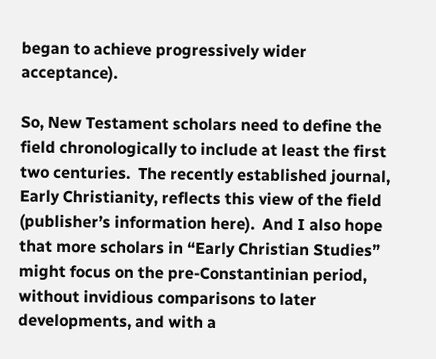began to achieve progressively wider acceptance).

So, New Testament scholars need to define the field chronologically to include at least the first two centuries.  The recently established journal, Early Christianity, reflects this view of the field (publisher’s information here).  And I also hope that more scholars in “Early Christian Studies” might focus on the pre-Constantinian period, without invidious comparisons to later developments, and with a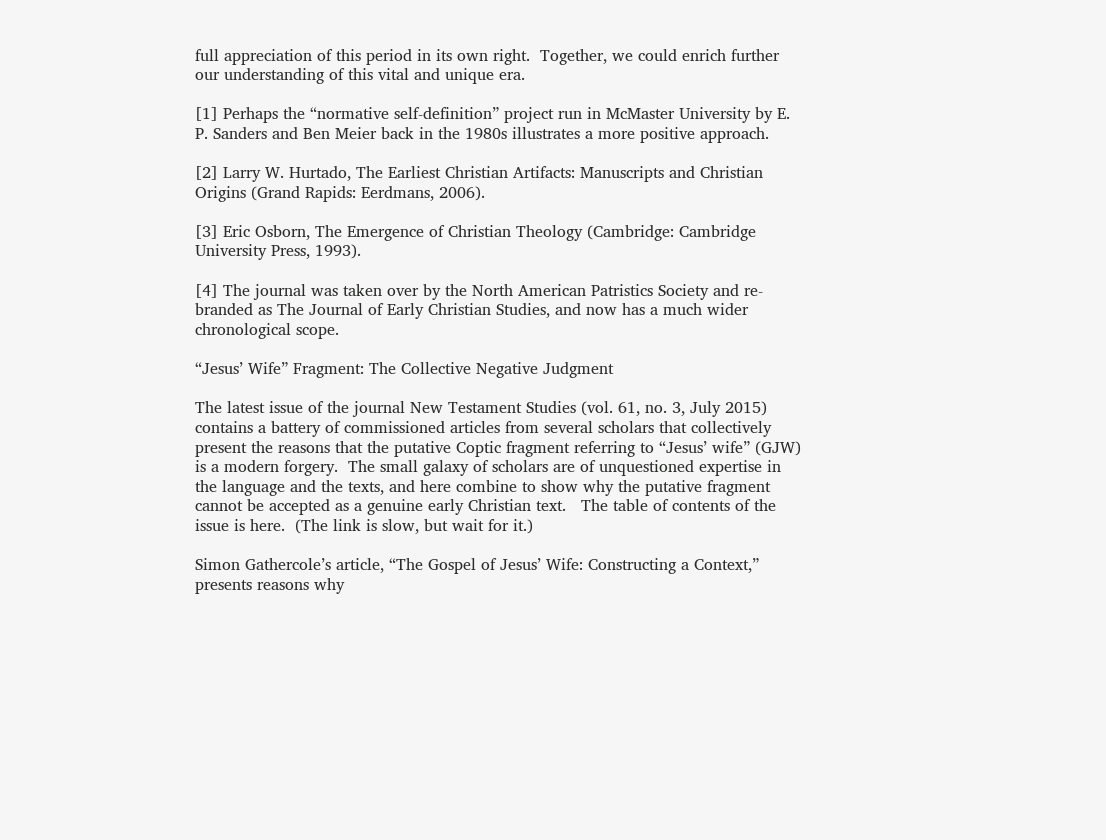full appreciation of this period in its own right.  Together, we could enrich further our understanding of this vital and unique era.

[1] Perhaps the “normative self-definition” project run in McMaster University by E. P. Sanders and Ben Meier back in the 1980s illustrates a more positive approach.

[2] Larry W. Hurtado, The Earliest Christian Artifacts: Manuscripts and Christian Origins (Grand Rapids: Eerdmans, 2006).

[3] Eric Osborn, The Emergence of Christian Theology (Cambridge: Cambridge University Press, 1993).

[4] The journal was taken over by the North American Patristics Society and re-branded as The Journal of Early Christian Studies, and now has a much wider chronological scope.

“Jesus’ Wife” Fragment: The Collective Negative Judgment

The latest issue of the journal New Testament Studies (vol. 61, no. 3, July 2015) contains a battery of commissioned articles from several scholars that collectively present the reasons that the putative Coptic fragment referring to “Jesus’ wife” (GJW) is a modern forgery.  The small galaxy of scholars are of unquestioned expertise in the language and the texts, and here combine to show why the putative fragment cannot be accepted as a genuine early Christian text.   The table of contents of the issue is here.  (The link is slow, but wait for it.)

Simon Gathercole’s article, “The Gospel of Jesus’ Wife: Constructing a Context,” presents reasons why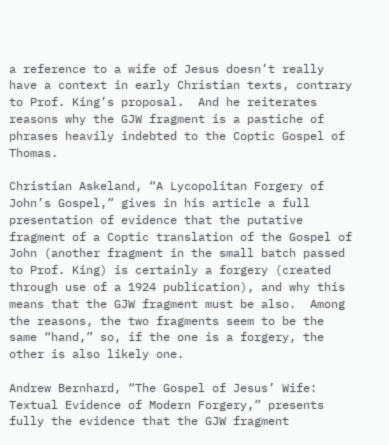a reference to a wife of Jesus doesn’t really have a context in early Christian texts, contrary to Prof. King’s proposal.  And he reiterates reasons why the GJW fragment is a pastiche of phrases heavily indebted to the Coptic Gospel of Thomas.

Christian Askeland, “A Lycopolitan Forgery of John’s Gospel,” gives in his article a full presentation of evidence that the putative fragment of a Coptic translation of the Gospel of John (another fragment in the small batch passed to Prof. King) is certainly a forgery (created through use of a 1924 publication), and why this means that the GJW fragment must be also.  Among the reasons, the two fragments seem to be the same “hand,” so, if the one is a forgery, the other is also likely one.

Andrew Bernhard, “The Gospel of Jesus’ Wife: Textual Evidence of Modern Forgery,” presents fully the evidence that the GJW fragment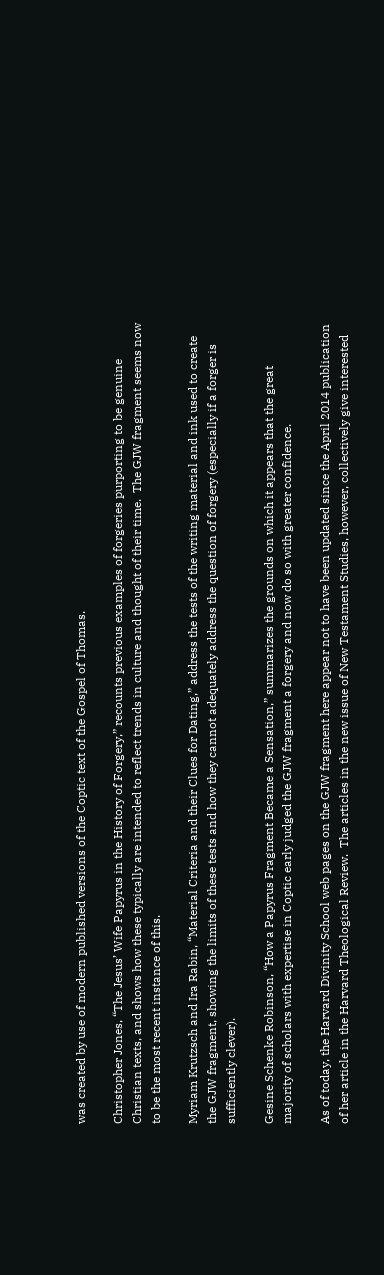was created by use of modern published versions of the Coptic text of the Gospel of Thomas.

Christopher Jones, “The Jesus’ Wife Papyrus in the History of Forgery,” recounts previous examples of forgeries purporting to be genuine Christian texts, and shows how these typically are intended to reflect trends in culture and thought of their time.  The GJW fragment seems now to be the most recent instance of this.

Myriam Krutzsch and Ira Rabin, “Material Criteria and their Clues for Dating,” address the tests of the writing material and ink used to create the GJW fragment, showing the limits of these tests and how they cannot adequately address the question of forgery (especially if a forger is sufficiently clever).

Gesine Schenke Robinson, “How a Papyrus Fragment Became a Sensation,” summarizes the grounds on which it appears that the great majority of scholars with expertise in Coptic early judged the GJW fragment a forgery and now do so with greater confidence.

As of today, the Harvard Divinity School web pages on the GJW fragment here appear not to have been updated since the April 2014 publication of her article in the Harvard Theological Review.  The articles in the new issue of New Testament Studies, however, collectively give interested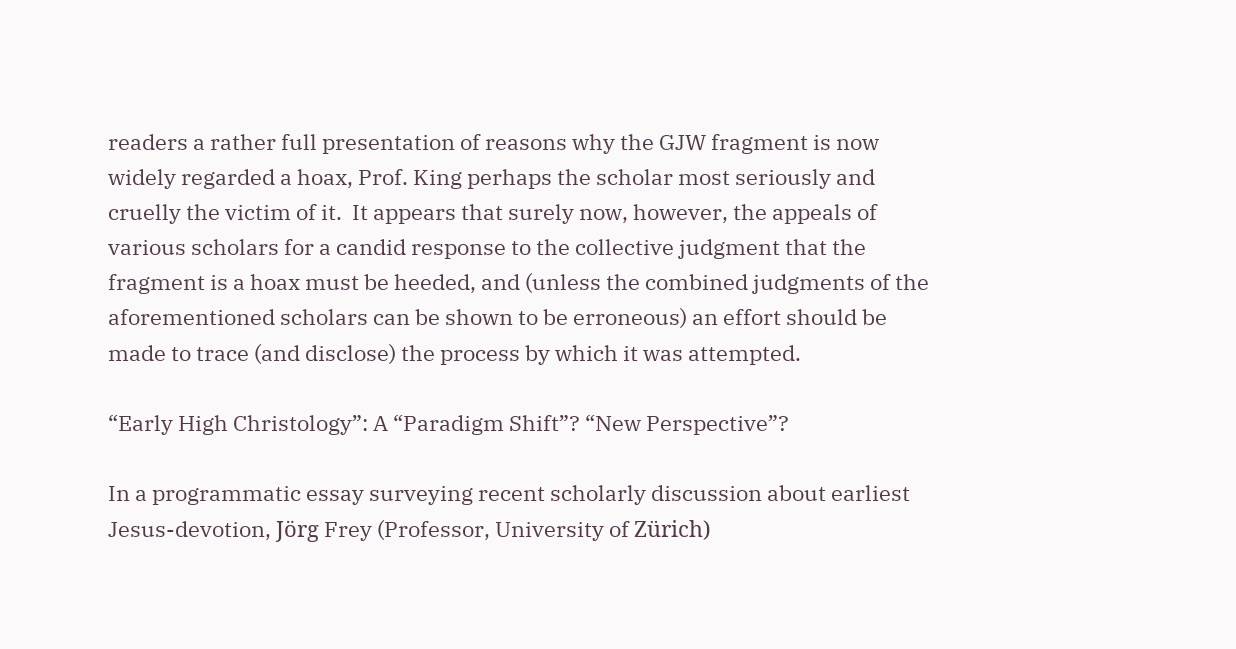readers a rather full presentation of reasons why the GJW fragment is now widely regarded a hoax, Prof. King perhaps the scholar most seriously and cruelly the victim of it.  It appears that surely now, however, the appeals of various scholars for a candid response to the collective judgment that the fragment is a hoax must be heeded, and (unless the combined judgments of the aforementioned scholars can be shown to be erroneous) an effort should be made to trace (and disclose) the process by which it was attempted.

“Early High Christology”: A “Paradigm Shift”? “New Perspective”?

In a programmatic essay surveying recent scholarly discussion about earliest Jesus-devotion, Jörg Frey (Professor, University of Zürich)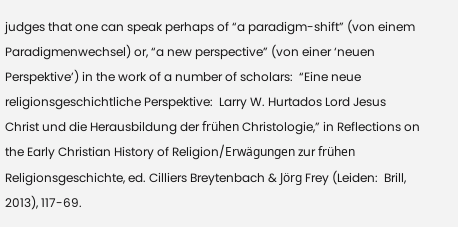judges that one can speak perhaps of “a paradigm-shift” (von einem Paradigmenwechsel) or, “a new perspective” (von einer ‘neuen Perspektive’) in the work of a number of scholars:  “Eine neue religionsgeschichtliche Perspektive:  Larry W. Hurtados Lord Jesus Christ und die Herausbildung der frühen Christologie,” in Reflections on the Early Christian History of Religion/Erwägungen zur frühen Religionsgeschichte, ed. Cilliers Breytenbach & Jörg Frey (Leiden:  Brill, 2013), 117-69.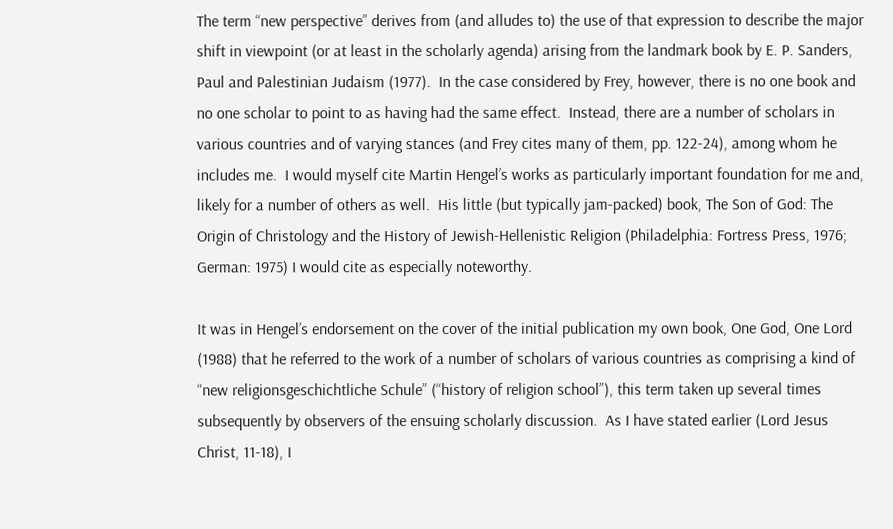The term “new perspective” derives from (and alludes to) the use of that expression to describe the major shift in viewpoint (or at least in the scholarly agenda) arising from the landmark book by E. P. Sanders, Paul and Palestinian Judaism (1977).  In the case considered by Frey, however, there is no one book and no one scholar to point to as having had the same effect.  Instead, there are a number of scholars in various countries and of varying stances (and Frey cites many of them, pp. 122-24), among whom he includes me.  I would myself cite Martin Hengel’s works as particularly important foundation for me and, likely for a number of others as well.  His little (but typically jam-packed) book, The Son of God: The Origin of Christology and the History of Jewish-Hellenistic Religion (Philadelphia: Fortress Press, 1976; German: 1975) I would cite as especially noteworthy.

It was in Hengel’s endorsement on the cover of the initial publication my own book, One God, One Lord (1988) that he referred to the work of a number of scholars of various countries as comprising a kind of “new religionsgeschichtliche Schule” (“history of religion school”), this term taken up several times subsequently by observers of the ensuing scholarly discussion.  As I have stated earlier (Lord Jesus Christ, 11-18), I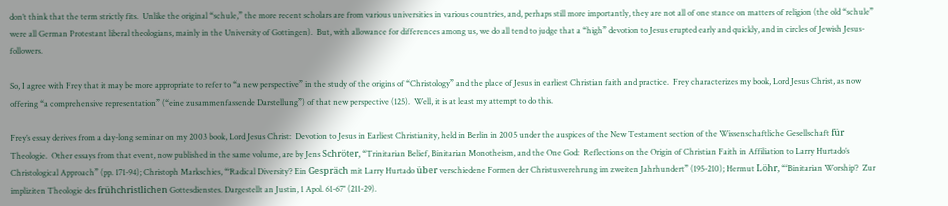don’t think that the term strictly fits.  Unlike the original “schule,” the more recent scholars are from various universities in various countries, and, perhaps still more importantly, they are not all of one stance on matters of religion (the old “schule” were all German Protestant liberal theologians, mainly in the University of Gottingen).  But, with allowance for differences among us, we do all tend to judge that a “high” devotion to Jesus erupted early and quickly, and in circles of Jewish Jesus-followers.

So, I agree with Frey that it may be more appropriate to refer to “a new perspective” in the study of the origins of “Christology” and the place of Jesus in earliest Christian faith and practice.  Frey characterizes my book, Lord Jesus Christ, as now offering “a comprehensive representation” (“eine zusammenfassende Darstellung”) of that new perspective (125).  Well, it is at least my attempt to do this.

Frey’s essay derives from a day-long seminar on my 2003 book, Lord Jesus Christ:  Devotion to Jesus in Earliest Christianity, held in Berlin in 2005 under the auspices of the New Testament section of the Wissenschaftliche Gesellschaft für Theologie.  Other essays from that event, now published in the same volume, are by Jens Schröter, “Trinitarian Belief, Binitarian Monotheism, and the One God:  Reflections on the Origin of Christian Faith in Affiliation to Larry Hurtado’s Christological Approach” (pp. 171-94); Christoph Markschies, “‘Radical Diversity’? Ein Gespräch mit Larry Hurtado über verschiedene Formen der Christusverehrung im zweiten Jahrhundert” (195-210); Hermut Löhr, “‘Binitarian Worship’?  Zur impliziten Theologie des frühchristlichen Gottesdienstes. Dargestellt an Justin, 1 Apol. 61-67″ (211-29).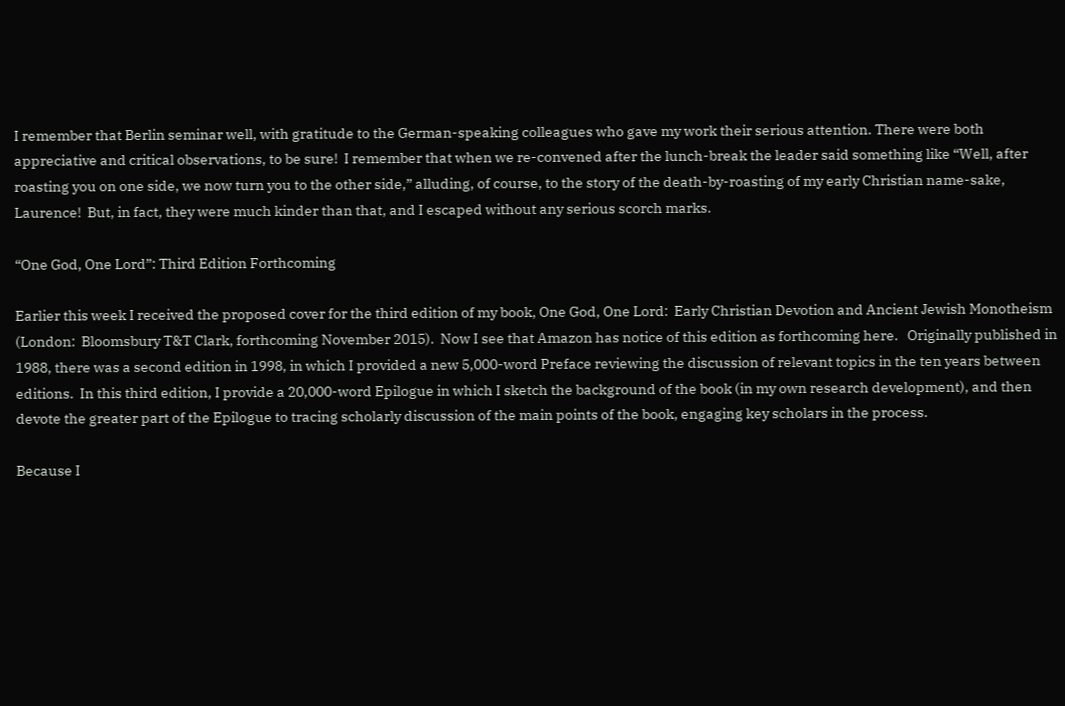I remember that Berlin seminar well, with gratitude to the German-speaking colleagues who gave my work their serious attention. There were both appreciative and critical observations, to be sure!  I remember that when we re-convened after the lunch-break the leader said something like “Well, after roasting you on one side, we now turn you to the other side,” alluding, of course, to the story of the death-by-roasting of my early Christian name-sake, Laurence!  But, in fact, they were much kinder than that, and I escaped without any serious scorch marks.

“One God, One Lord”: Third Edition Forthcoming

Earlier this week I received the proposed cover for the third edition of my book, One God, One Lord:  Early Christian Devotion and Ancient Jewish Monotheism (London:  Bloomsbury T&T Clark, forthcoming November 2015).  Now I see that Amazon has notice of this edition as forthcoming here.   Originally published in 1988, there was a second edition in 1998, in which I provided a new 5,000-word Preface reviewing the discussion of relevant topics in the ten years between editions.  In this third edition, I provide a 20,000-word Epilogue in which I sketch the background of the book (in my own research development), and then devote the greater part of the Epilogue to tracing scholarly discussion of the main points of the book, engaging key scholars in the process.

Because I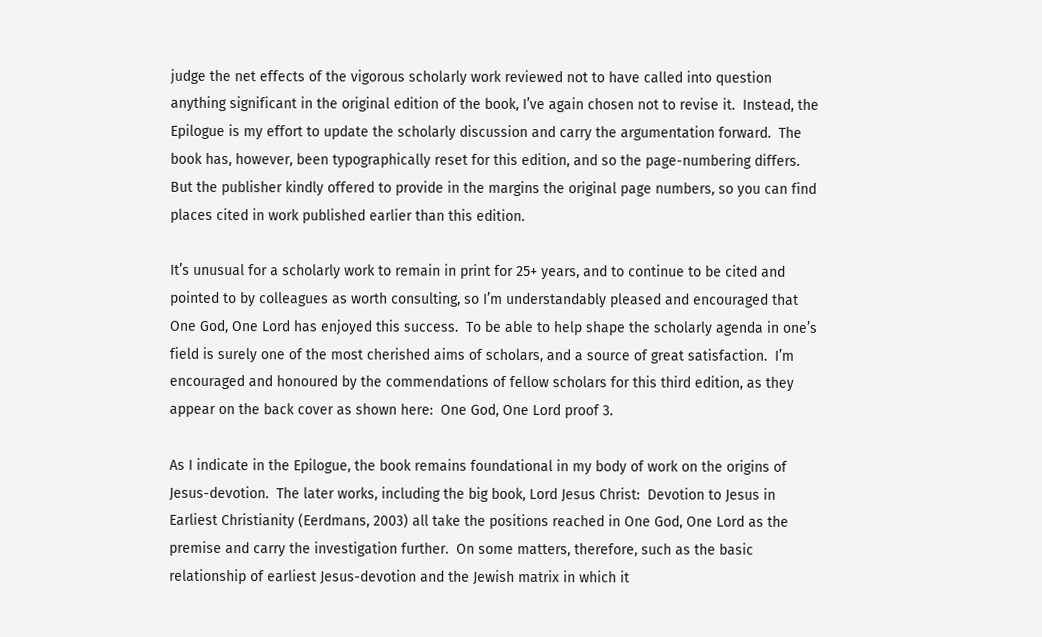judge the net effects of the vigorous scholarly work reviewed not to have called into question anything significant in the original edition of the book, I’ve again chosen not to revise it.  Instead, the Epilogue is my effort to update the scholarly discussion and carry the argumentation forward.  The book has, however, been typographically reset for this edition, and so the page-numbering differs.  But the publisher kindly offered to provide in the margins the original page numbers, so you can find places cited in work published earlier than this edition.

It’s unusual for a scholarly work to remain in print for 25+ years, and to continue to be cited and pointed to by colleagues as worth consulting, so I’m understandably pleased and encouraged that One God, One Lord has enjoyed this success.  To be able to help shape the scholarly agenda in one’s field is surely one of the most cherished aims of scholars, and a source of great satisfaction.  I’m encouraged and honoured by the commendations of fellow scholars for this third edition, as they appear on the back cover as shown here:  One God, One Lord proof 3.

As I indicate in the Epilogue, the book remains foundational in my body of work on the origins of Jesus-devotion.  The later works, including the big book, Lord Jesus Christ:  Devotion to Jesus in Earliest Christianity (Eerdmans, 2003) all take the positions reached in One God, One Lord as the premise and carry the investigation further.  On some matters, therefore, such as the basic relationship of earliest Jesus-devotion and the Jewish matrix in which it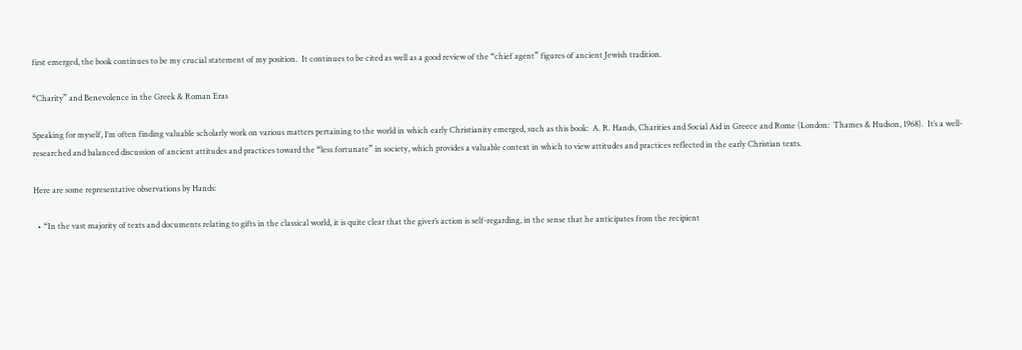first emerged, the book continues to be my crucial statement of my position.  It continues to be cited as well as a good review of the “chief agent” figures of ancient Jewish tradition.

“Charity” and Benevolence in the Greek & Roman Eras

Speaking for myself, I’m often finding valuable scholarly work on various matters pertaining to the world in which early Christianity emerged, such as this book:  A. R. Hands, Charities and Social Aid in Greece and Rome (London:  Thames & Hudson, 1968).  It’s a well-researched and balanced discussion of ancient attitudes and practices toward the “less fortunate” in society, which provides a valuable context in which to view attitudes and practices reflected in the early Christian texts.

Here are some representative observations by Hands:

  • “In the vast majority of texts and documents relating to gifts in the classical world, it is quite clear that the giver’s action is self-regarding, in the sense that he anticipates from the recipient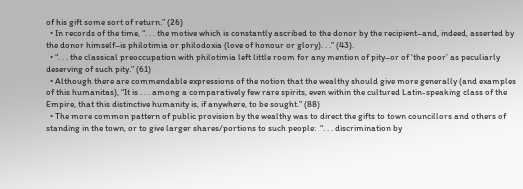of his gift some sort of return.” (26)
  • In records of the time, “. . . the motive which is constantly ascribed to the donor by the recipient–and, indeed, asserted by the donor himself–is philotimia or philodoxia (love of honour or glory). . .” (43).
  • “. . . the classical preoccupation with philotimia left little room for any mention of pity–or of ‘the poor’ as peculiarly deserving of such pity.” (61)
  • Although there are commendable expressions of the notion that the wealthy should give more generally (and examples of this humanitas), “It is . . . among a comparatively few rare spirits, even within the cultured Latin-speaking class of the Empire, that this distinctive humanity is, if anywhere, to be sought.” (88)
  • The more common pattern of public provision by the wealthy was to direct the gifts to town councillors and others of standing in the town, or to give larger shares/portions to such people:  “. . . discrimination by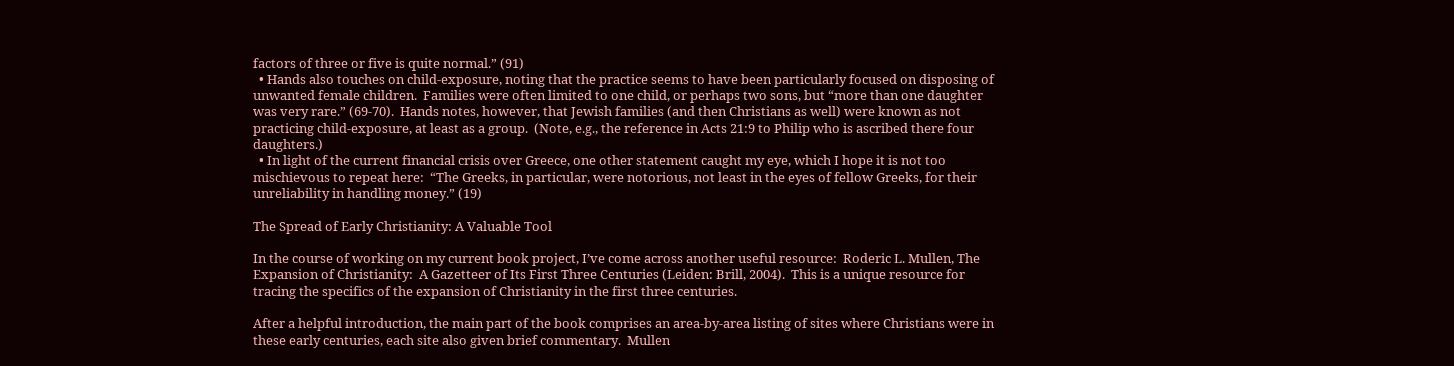factors of three or five is quite normal.” (91)
  • Hands also touches on child-exposure, noting that the practice seems to have been particularly focused on disposing of unwanted female children.  Families were often limited to one child, or perhaps two sons, but “more than one daughter was very rare.” (69-70).  Hands notes, however, that Jewish families (and then Christians as well) were known as not practicing child-exposure, at least as a group.  (Note, e.g., the reference in Acts 21:9 to Philip who is ascribed there four daughters.)
  • In light of the current financial crisis over Greece, one other statement caught my eye, which I hope it is not too mischievous to repeat here:  “The Greeks, in particular, were notorious, not least in the eyes of fellow Greeks, for their unreliability in handling money.” (19)

The Spread of Early Christianity: A Valuable Tool

In the course of working on my current book project, I’ve come across another useful resource:  Roderic L. Mullen, The Expansion of Christianity:  A Gazetteer of Its First Three Centuries (Leiden: Brill, 2004).  This is a unique resource for tracing the specifics of the expansion of Christianity in the first three centuries.

After a helpful introduction, the main part of the book comprises an area-by-area listing of sites where Christians were in these early centuries, each site also given brief commentary.  Mullen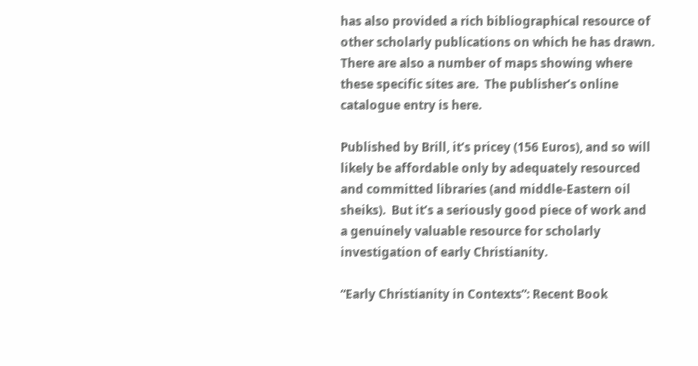has also provided a rich bibliographical resource of other scholarly publications on which he has drawn.  There are also a number of maps showing where these specific sites are.  The publisher’s online catalogue entry is here.

Published by Brill, it’s pricey (156 Euros), and so will likely be affordable only by adequately resourced and committed libraries (and middle-Eastern oil sheiks).  But it’s a seriously good piece of work and a genuinely valuable resource for scholarly investigation of early Christianity.

“Early Christianity in Contexts”: Recent Book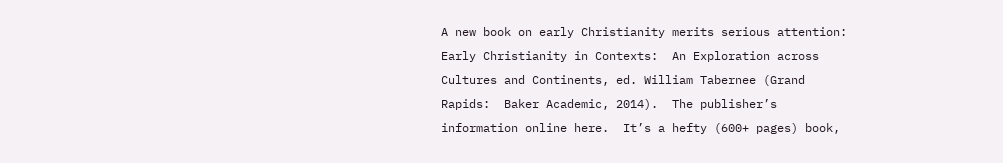A new book on early Christianity merits serious attention:  Early Christianity in Contexts:  An Exploration across Cultures and Continents, ed. William Tabernee (Grand Rapids:  Baker Academic, 2014).  The publisher’s information online here.  It’s a hefty (600+ pages) book,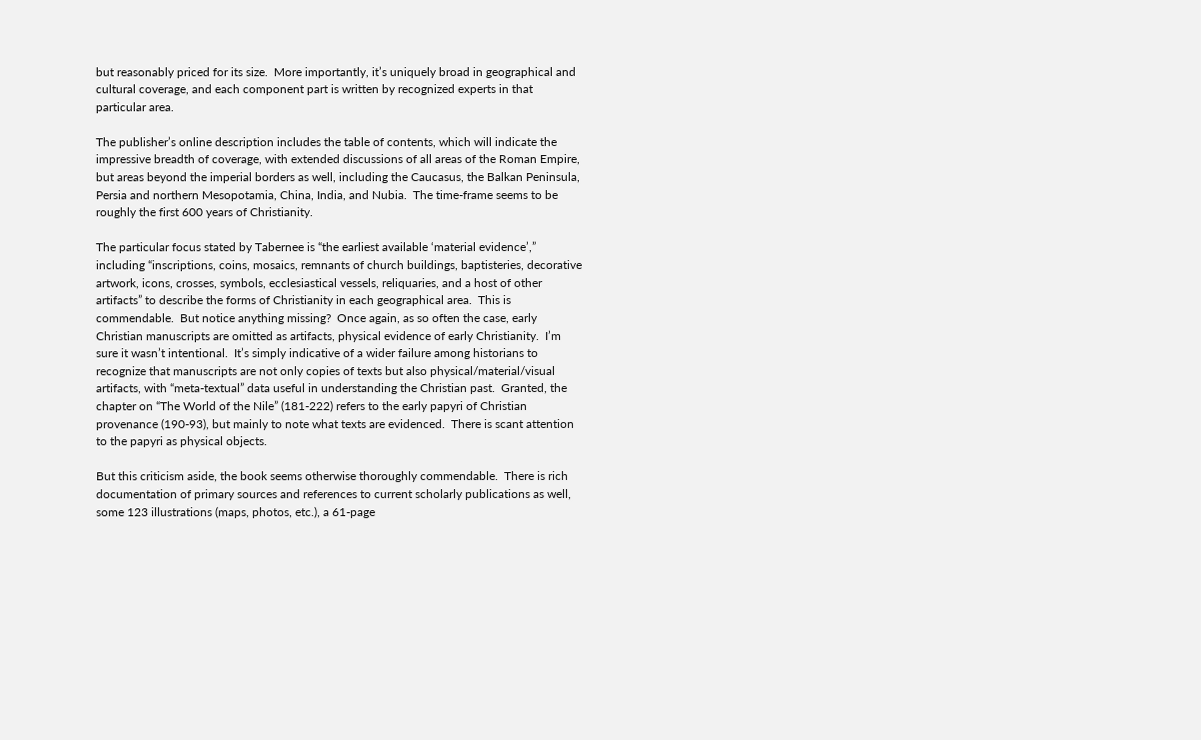but reasonably priced for its size.  More importantly, it’s uniquely broad in geographical and cultural coverage, and each component part is written by recognized experts in that particular area.

The publisher’s online description includes the table of contents, which will indicate the impressive breadth of coverage, with extended discussions of all areas of the Roman Empire, but areas beyond the imperial borders as well, including the Caucasus, the Balkan Peninsula, Persia and northern Mesopotamia, China, India, and Nubia.  The time-frame seems to be roughly the first 600 years of Christianity.

The particular focus stated by Tabernee is “the earliest available ‘material evidence’,” including “inscriptions, coins, mosaics, remnants of church buildings, baptisteries, decorative artwork, icons, crosses, symbols, ecclesiastical vessels, reliquaries, and a host of other artifacts” to describe the forms of Christianity in each geographical area.  This is commendable.  But notice anything missing?  Once again, as so often the case, early Christian manuscripts are omitted as artifacts, physical evidence of early Christianity.  I’m sure it wasn’t intentional.  It’s simply indicative of a wider failure among historians to recognize that manuscripts are not only copies of texts but also physical/material/visual artifacts, with “meta-textual” data useful in understanding the Christian past.  Granted, the chapter on “The World of the Nile” (181-222) refers to the early papyri of Christian provenance (190-93), but mainly to note what texts are evidenced.  There is scant attention to the papyri as physical objects.

But this criticism aside, the book seems otherwise thoroughly commendable.  There is rich documentation of primary sources and references to current scholarly publications as well, some 123 illustrations (maps, photos, etc.), a 61-page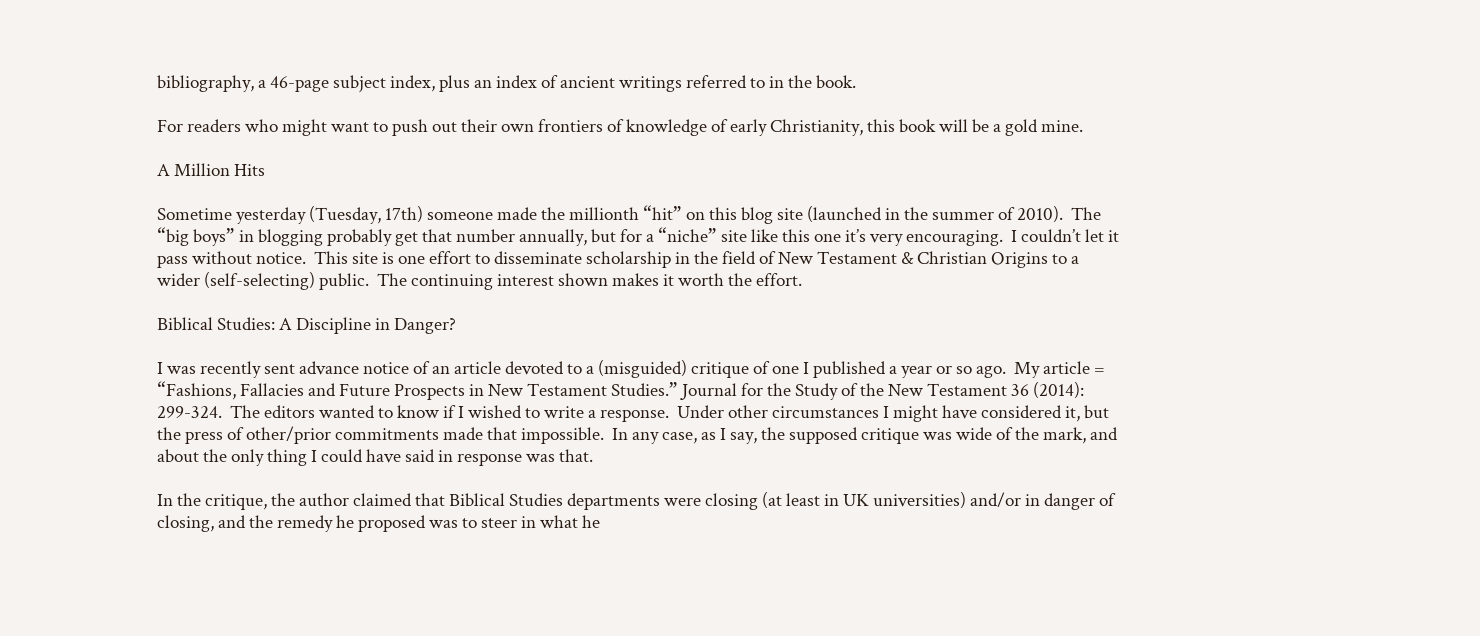bibliography, a 46-page subject index, plus an index of ancient writings referred to in the book.

For readers who might want to push out their own frontiers of knowledge of early Christianity, this book will be a gold mine.

A Million Hits

Sometime yesterday (Tuesday, 17th) someone made the millionth “hit” on this blog site (launched in the summer of 2010).  The “big boys” in blogging probably get that number annually, but for a “niche” site like this one it’s very encouraging.  I couldn’t let it pass without notice.  This site is one effort to disseminate scholarship in the field of New Testament & Christian Origins to a wider (self-selecting) public.  The continuing interest shown makes it worth the effort.

Biblical Studies: A Discipline in Danger?

I was recently sent advance notice of an article devoted to a (misguided) critique of one I published a year or so ago.  My article = “Fashions, Fallacies and Future Prospects in New Testament Studies.” Journal for the Study of the New Testament 36 (2014): 299-324.  The editors wanted to know if I wished to write a response.  Under other circumstances I might have considered it, but the press of other/prior commitments made that impossible.  In any case, as I say, the supposed critique was wide of the mark, and about the only thing I could have said in response was that.

In the critique, the author claimed that Biblical Studies departments were closing (at least in UK universities) and/or in danger of closing, and the remedy he proposed was to steer in what he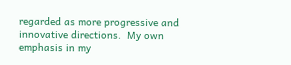regarded as more progressive and innovative directions.  My own emphasis in my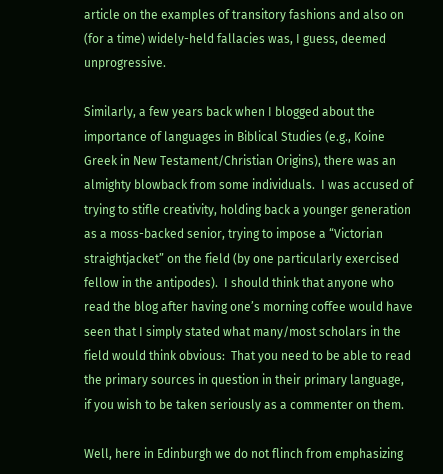article on the examples of transitory fashions and also on (for a time) widely-held fallacies was, I guess, deemed unprogressive.

Similarly, a few years back when I blogged about the importance of languages in Biblical Studies (e.g., Koine Greek in New Testament/Christian Origins), there was an almighty blowback from some individuals.  I was accused of trying to stifle creativity, holding back a younger generation as a moss-backed senior, trying to impose a “Victorian straightjacket” on the field (by one particularly exercised fellow in the antipodes).  I should think that anyone who read the blog after having one’s morning coffee would have seen that I simply stated what many/most scholars in the field would think obvious:  That you need to be able to read the primary sources in question in their primary language, if you wish to be taken seriously as a commenter on them.

Well, here in Edinburgh we do not flinch from emphasizing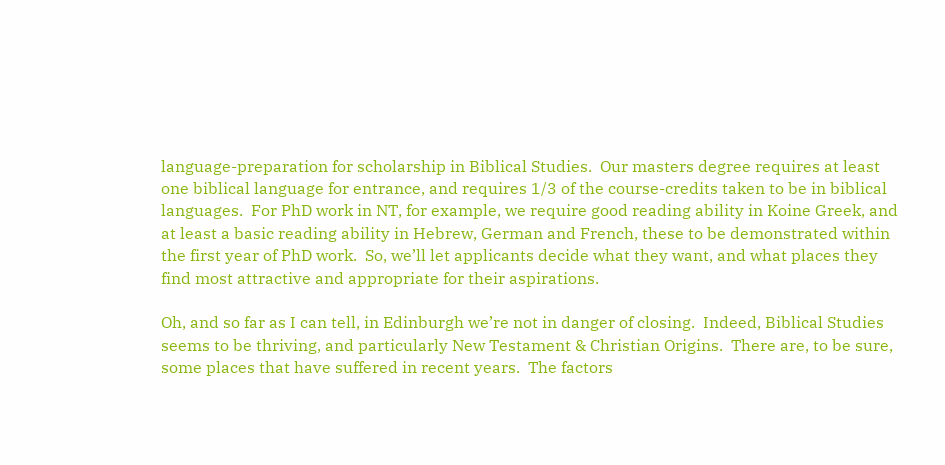language-preparation for scholarship in Biblical Studies.  Our masters degree requires at least one biblical language for entrance, and requires 1/3 of the course-credits taken to be in biblical languages.  For PhD work in NT, for example, we require good reading ability in Koine Greek, and at least a basic reading ability in Hebrew, German and French, these to be demonstrated within the first year of PhD work.  So, we’ll let applicants decide what they want, and what places they find most attractive and appropriate for their aspirations.

Oh, and so far as I can tell, in Edinburgh we’re not in danger of closing.  Indeed, Biblical Studies seems to be thriving, and particularly New Testament & Christian Origins.  There are, to be sure, some places that have suffered in recent years.  The factors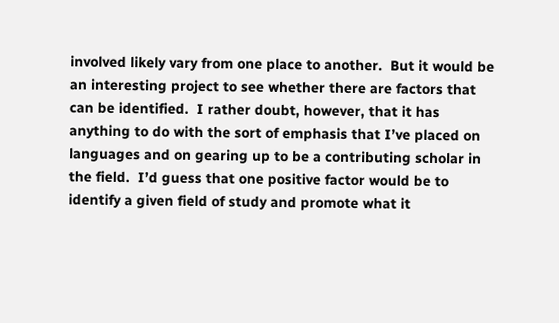involved likely vary from one place to another.  But it would be an interesting project to see whether there are factors that can be identified.  I rather doubt, however, that it has anything to do with the sort of emphasis that I’ve placed on languages and on gearing up to be a contributing scholar in the field.  I’d guess that one positive factor would be to identify a given field of study and promote what it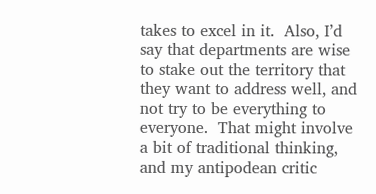takes to excel in it.  Also, I’d say that departments are wise to stake out the territory that they want to address well, and not try to be everything to everyone.  That might involve a bit of traditional thinking, and my antipodean critic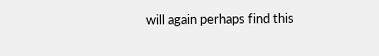will again perhaps find this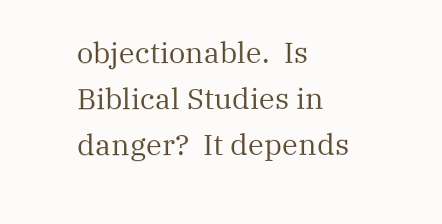objectionable.  Is Biblical Studies in danger?  It depends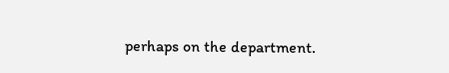perhaps on the department.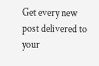Get every new post delivered to your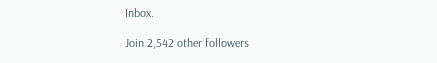Inbox.

Join 2,542 other followers